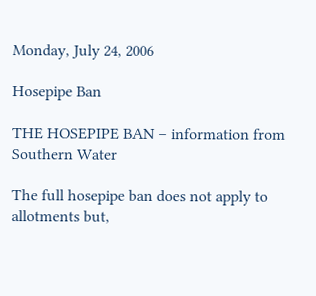Monday, July 24, 2006

Hosepipe Ban

THE HOSEPIPE BAN – information from Southern Water

The full hosepipe ban does not apply to allotments but,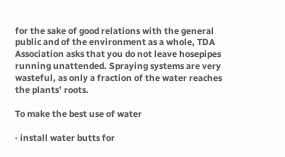for the sake of good relations with the general public and of the environment as a whole, TDA Association asks that you do not leave hosepipes running unattended. Spraying systems are very wasteful, as only a fraction of the water reaches the plants’ roots.

To make the best use of water

· install water butts for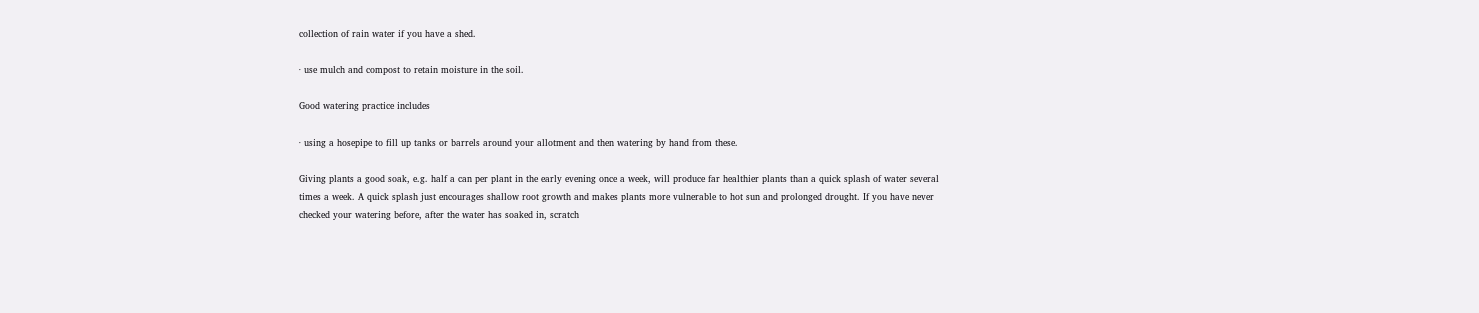collection of rain water if you have a shed.

· use mulch and compost to retain moisture in the soil.

Good watering practice includes

· using a hosepipe to fill up tanks or barrels around your allotment and then watering by hand from these.

Giving plants a good soak, e.g. half a can per plant in the early evening once a week, will produce far healthier plants than a quick splash of water several times a week. A quick splash just encourages shallow root growth and makes plants more vulnerable to hot sun and prolonged drought. If you have never checked your watering before, after the water has soaked in, scratch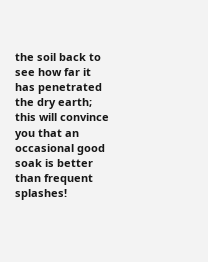the soil back to see how far it has penetrated the dry earth; this will convince you that an occasional good soak is better than frequent splashes!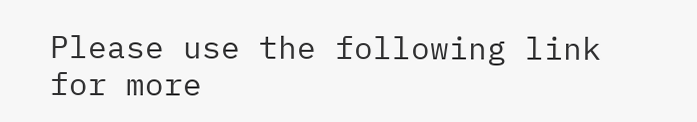Please use the following link for more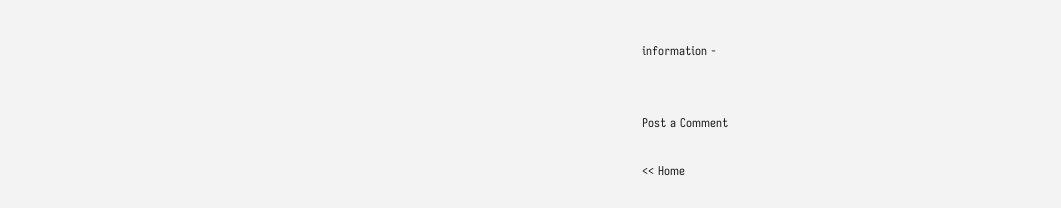information -


Post a Comment

<< Home